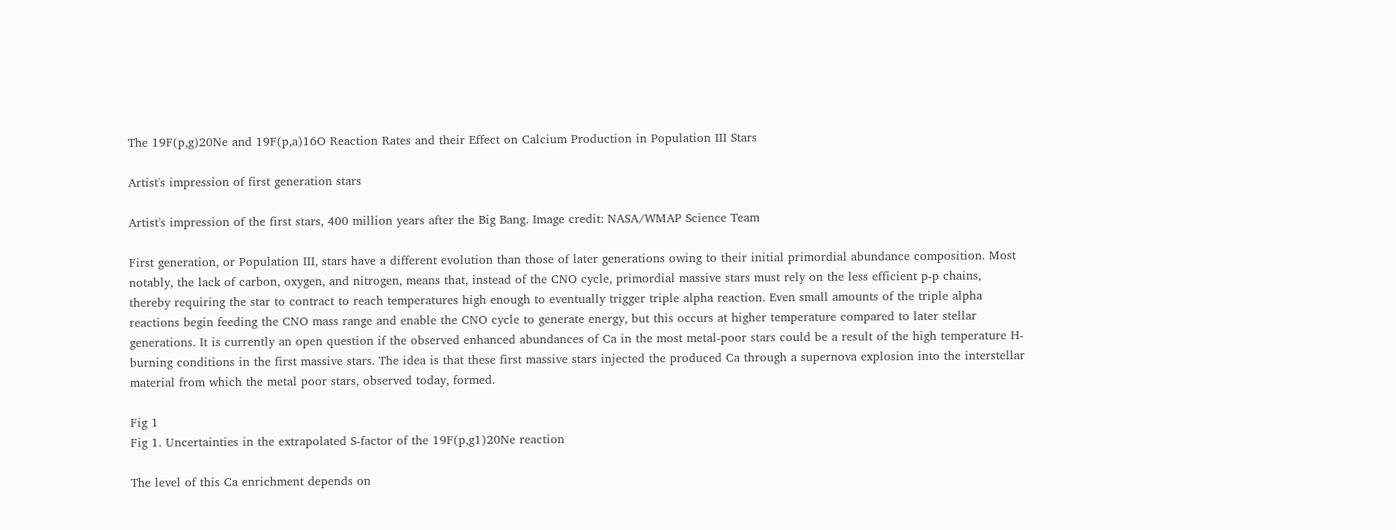The 19F(p,g)20Ne and 19F(p,a)16O Reaction Rates and their Effect on Calcium Production in Population III Stars

Artist's impression of first generation stars

Artist's impression of the first stars, 400 million years after the Big Bang. Image credit: NASA/WMAP Science Team

First generation, or Population III, stars have a different evolution than those of later generations owing to their initial primordial abundance composition. Most notably, the lack of carbon, oxygen, and nitrogen, means that, instead of the CNO cycle, primordial massive stars must rely on the less efficient p-p chains, thereby requiring the star to contract to reach temperatures high enough to eventually trigger triple alpha reaction. Even small amounts of the triple alpha reactions begin feeding the CNO mass range and enable the CNO cycle to generate energy, but this occurs at higher temperature compared to later stellar generations. It is currently an open question if the observed enhanced abundances of Ca in the most metal-poor stars could be a result of the high temperature H-burning conditions in the first massive stars. The idea is that these first massive stars injected the produced Ca through a supernova explosion into the interstellar material from which the metal poor stars, observed today, formed.

Fig 1
Fig 1. Uncertainties in the extrapolated S-factor of the 19F(p,g1)20Ne reaction

The level of this Ca enrichment depends on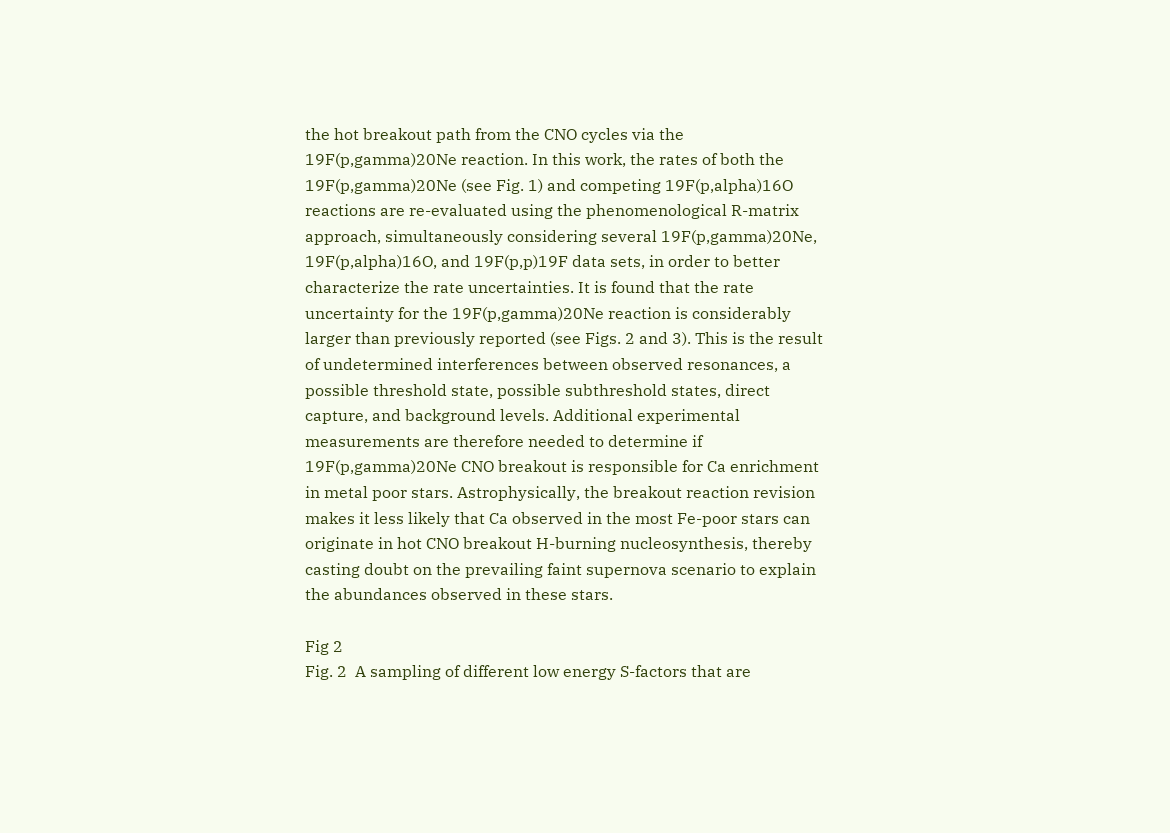the hot breakout path from the CNO cycles via the 19F(p,gamma)20Ne reaction. In this work, the rates of both the 19F(p,gamma)20Ne (see Fig. 1) and competing 19F(p,alpha)16O reactions are re-evaluated using the phenomenological R-matrix approach, simultaneously considering several 19F(p,gamma)20Ne, 19F(p,alpha)16O, and 19F(p,p)19F data sets, in order to better characterize the rate uncertainties. It is found that the rate uncertainty for the 19F(p,gamma)20Ne reaction is considerably larger than previously reported (see Figs. 2 and 3). This is the result of undetermined interferences between observed resonances, a possible threshold state, possible subthreshold states, direct capture, and background levels. Additional experimental measurements are therefore needed to determine if 19F(p,gamma)20Ne CNO breakout is responsible for Ca enrichment in metal poor stars. Astrophysically, the breakout reaction revision makes it less likely that Ca observed in the most Fe-poor stars can originate in hot CNO breakout H-burning nucleosynthesis, thereby casting doubt on the prevailing faint supernova scenario to explain the abundances observed in these stars.

Fig 2
Fig. 2  A sampling of different low energy S-factors that are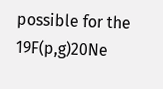possible for the 19F(p,g)20Ne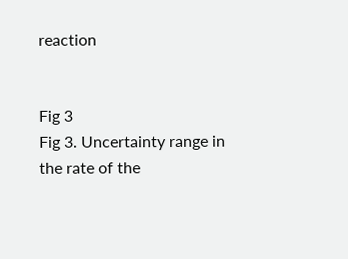reaction


Fig 3
Fig 3. Uncertainty range in the rate of the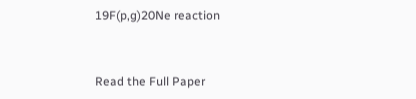19F(p,g)20Ne reaction


Read the Full Paper